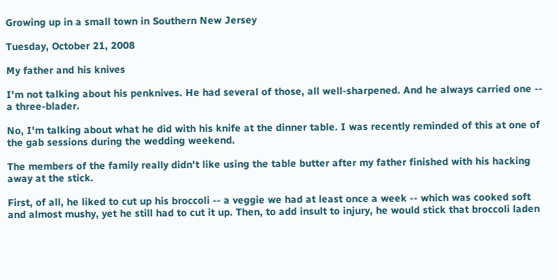Growing up in a small town in Southern New Jersey

Tuesday, October 21, 2008

My father and his knives

I'm not talking about his penknives. He had several of those, all well-sharpened. And he always carried one -- a three-blader.

No, I'm talking about what he did with his knife at the dinner table. I was recently reminded of this at one of the gab sessions during the wedding weekend.

The members of the family really didn't like using the table butter after my father finished with his hacking away at the stick.

First, of all, he liked to cut up his broccoli -- a veggie we had at least once a week -- which was cooked soft and almost mushy, yet he still had to cut it up. Then, to add insult to injury, he would stick that broccoli laden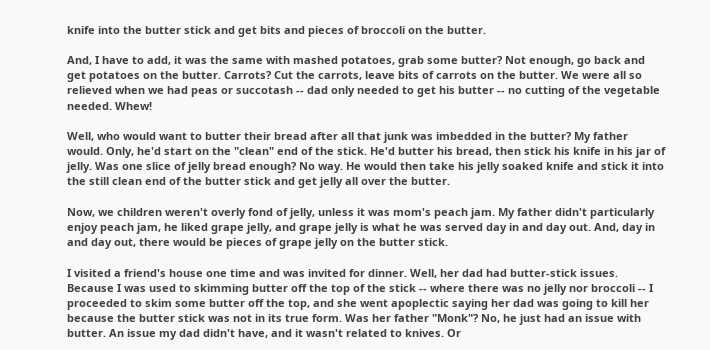knife into the butter stick and get bits and pieces of broccoli on the butter.

And, I have to add, it was the same with mashed potatoes, grab some butter? Not enough, go back and get potatoes on the butter. Carrots? Cut the carrots, leave bits of carrots on the butter. We were all so relieved when we had peas or succotash -- dad only needed to get his butter -- no cutting of the vegetable needed. Whew!

Well, who would want to butter their bread after all that junk was imbedded in the butter? My father would. Only, he'd start on the "clean" end of the stick. He'd butter his bread, then stick his knife in his jar of jelly. Was one slice of jelly bread enough? No way. He would then take his jelly soaked knife and stick it into the still clean end of the butter stick and get jelly all over the butter.

Now, we children weren't overly fond of jelly, unless it was mom's peach jam. My father didn't particularly enjoy peach jam, he liked grape jelly, and grape jelly is what he was served day in and day out. And, day in and day out, there would be pieces of grape jelly on the butter stick.

I visited a friend's house one time and was invited for dinner. Well, her dad had butter-stick issues. Because I was used to skimming butter off the top of the stick -- where there was no jelly nor broccoli -- I proceeded to skim some butter off the top, and she went apoplectic saying her dad was going to kill her because the butter stick was not in its true form. Was her father "Monk"? No, he just had an issue with butter. An issue my dad didn't have, and it wasn't related to knives. Or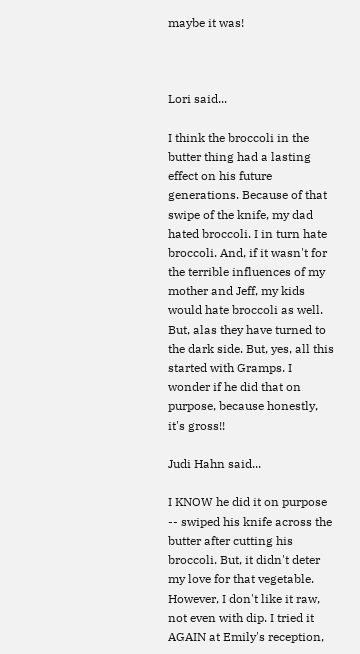maybe it was!



Lori said...

I think the broccoli in the butter thing had a lasting effect on his future generations. Because of that swipe of the knife, my dad hated broccoli. I in turn hate broccoli. And, if it wasn't for the terrible influences of my mother and Jeff, my kids would hate broccoli as well. But, alas they have turned to the dark side. But, yes, all this started with Gramps. I wonder if he did that on purpose, because honestly, it's gross!!

Judi Hahn said...

I KNOW he did it on purpose -- swiped his knife across the butter after cutting his broccoli. But, it didn't deter my love for that vegetable. However, I don't like it raw, not even with dip. I tried it AGAIN at Emily's reception,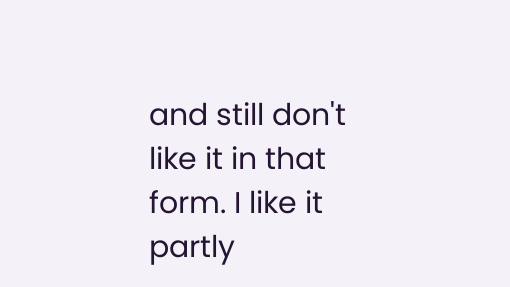and still don't like it in that form. I like it partly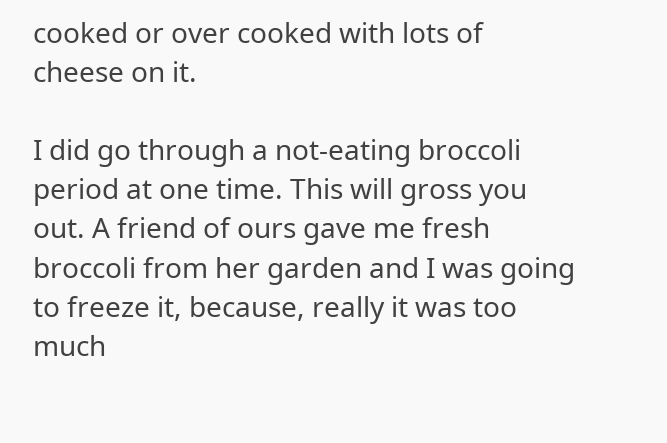cooked or over cooked with lots of cheese on it.

I did go through a not-eating broccoli period at one time. This will gross you out. A friend of ours gave me fresh broccoli from her garden and I was going to freeze it, because, really it was too much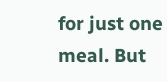for just one meal. But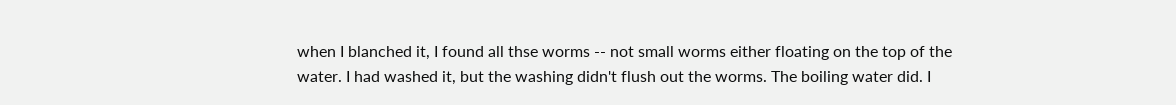when I blanched it, I found all thse worms -- not small worms either floating on the top of the water. I had washed it, but the washing didn't flush out the worms. The boiling water did. I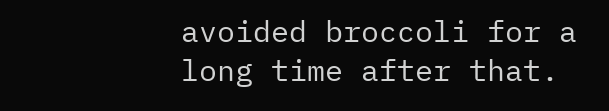avoided broccoli for a long time after that.